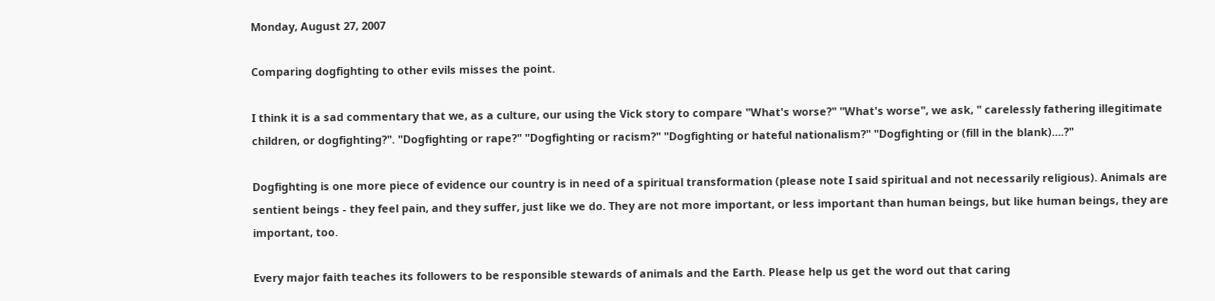Monday, August 27, 2007

Comparing dogfighting to other evils misses the point.

I think it is a sad commentary that we, as a culture, our using the Vick story to compare "What's worse?" "What's worse", we ask, " carelessly fathering illegitimate children, or dogfighting?". "Dogfighting or rape?" "Dogfighting or racism?" "Dogfighting or hateful nationalism?" "Dogfighting or (fill in the blank)....?"

Dogfighting is one more piece of evidence our country is in need of a spiritual transformation (please note I said spiritual and not necessarily religious). Animals are sentient beings - they feel pain, and they suffer, just like we do. They are not more important, or less important than human beings, but like human beings, they are important, too.

Every major faith teaches its followers to be responsible stewards of animals and the Earth. Please help us get the word out that caring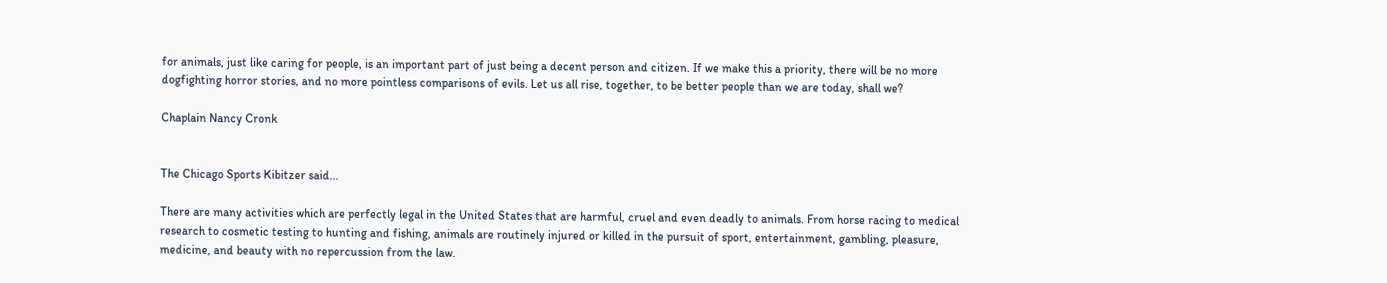for animals, just like caring for people, is an important part of just being a decent person and citizen. If we make this a priority, there will be no more dogfighting horror stories, and no more pointless comparisons of evils. Let us all rise, together, to be better people than we are today, shall we?

Chaplain Nancy Cronk


The Chicago Sports Kibitzer said...

There are many activities which are perfectly legal in the United States that are harmful, cruel and even deadly to animals. From horse racing to medical research to cosmetic testing to hunting and fishing, animals are routinely injured or killed in the pursuit of sport, entertainment, gambling, pleasure, medicine, and beauty with no repercussion from the law.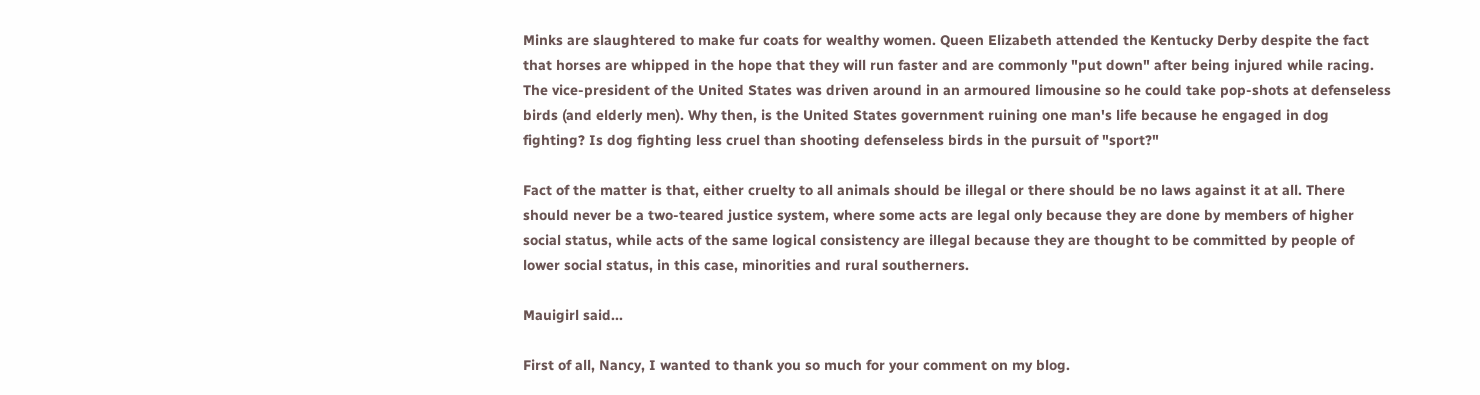Minks are slaughtered to make fur coats for wealthy women. Queen Elizabeth attended the Kentucky Derby despite the fact that horses are whipped in the hope that they will run faster and are commonly "put down" after being injured while racing. The vice-president of the United States was driven around in an armoured limousine so he could take pop-shots at defenseless birds (and elderly men). Why then, is the United States government ruining one man's life because he engaged in dog fighting? Is dog fighting less cruel than shooting defenseless birds in the pursuit of "sport?"

Fact of the matter is that, either cruelty to all animals should be illegal or there should be no laws against it at all. There should never be a two-teared justice system, where some acts are legal only because they are done by members of higher social status, while acts of the same logical consistency are illegal because they are thought to be committed by people of lower social status, in this case, minorities and rural southerners.

Mauigirl said...

First of all, Nancy, I wanted to thank you so much for your comment on my blog.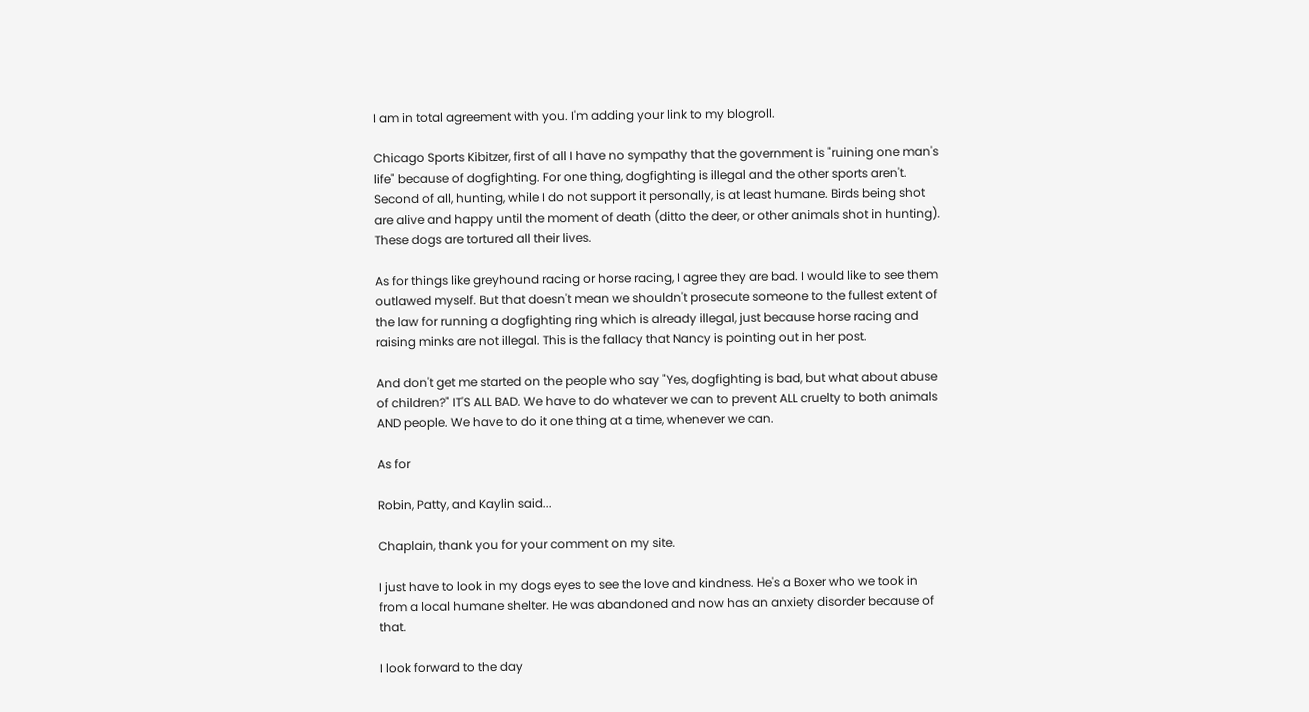I am in total agreement with you. I'm adding your link to my blogroll.

Chicago Sports Kibitzer, first of all I have no sympathy that the government is "ruining one man's life" because of dogfighting. For one thing, dogfighting is illegal and the other sports aren't. Second of all, hunting, while I do not support it personally, is at least humane. Birds being shot are alive and happy until the moment of death (ditto the deer, or other animals shot in hunting). These dogs are tortured all their lives.

As for things like greyhound racing or horse racing, I agree they are bad. I would like to see them outlawed myself. But that doesn't mean we shouldn't prosecute someone to the fullest extent of the law for running a dogfighting ring which is already illegal, just because horse racing and raising minks are not illegal. This is the fallacy that Nancy is pointing out in her post.

And don't get me started on the people who say "Yes, dogfighting is bad, but what about abuse of children?" IT'S ALL BAD. We have to do whatever we can to prevent ALL cruelty to both animals AND people. We have to do it one thing at a time, whenever we can.

As for

Robin, Patty, and Kaylin said...

Chaplain, thank you for your comment on my site.

I just have to look in my dogs eyes to see the love and kindness. He's a Boxer who we took in from a local humane shelter. He was abandoned and now has an anxiety disorder because of that.

I look forward to the day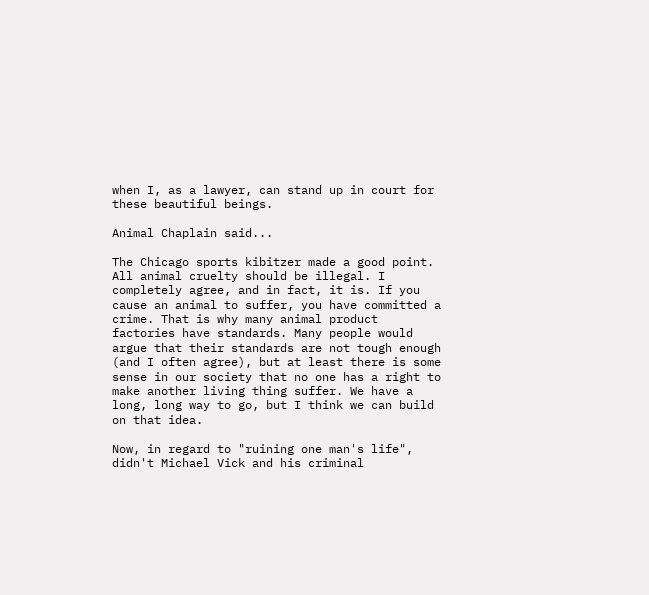when I, as a lawyer, can stand up in court for these beautiful beings.

Animal Chaplain said...

The Chicago sports kibitzer made a good point. All animal cruelty should be illegal. I completely agree, and in fact, it is. If you cause an animal to suffer, you have committed a crime. That is why many animal product factories have standards. Many people would argue that their standards are not tough enough (and I often agree), but at least there is some sense in our society that no one has a right to make another living thing suffer. We have a long, long way to go, but I think we can build on that idea.

Now, in regard to "ruining one man's life", didn't Michael Vick and his criminal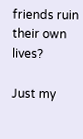friends ruin their own lives?

Just my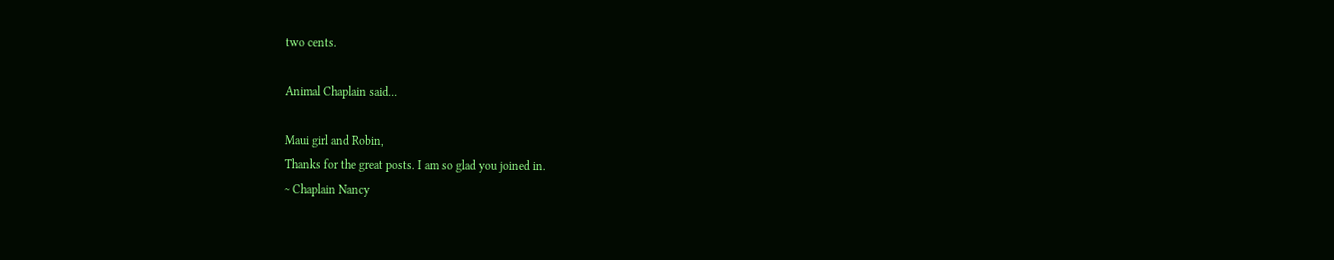two cents.

Animal Chaplain said...

Maui girl and Robin,
Thanks for the great posts. I am so glad you joined in.
~ Chaplain Nancy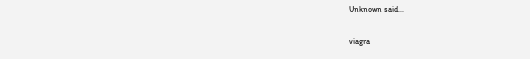Unknown said...

viagra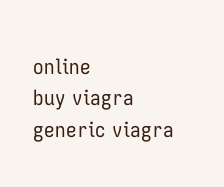online
buy viagra
generic viagra